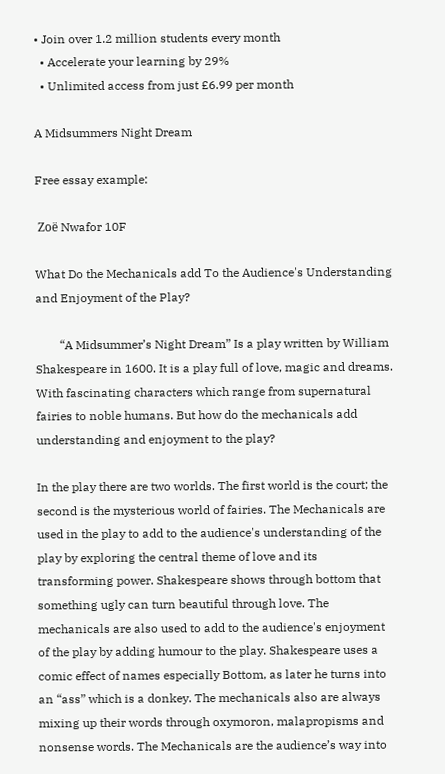• Join over 1.2 million students every month
  • Accelerate your learning by 29%
  • Unlimited access from just £6.99 per month

A Midsummers Night Dream

Free essay example:

 Zoë Nwafor 10F

What Do the Mechanicals add To the Audience's Understanding and Enjoyment of the Play?

        “A Midsummer’s Night Dream” Is a play written by William Shakespeare in 1600. It is a play full of love, magic and dreams. With fascinating characters which range from supernatural fairies to noble humans. But how do the mechanicals add understanding and enjoyment to the play?

In the play there are two worlds. The first world is the court; the second is the mysterious world of fairies. The Mechanicals are used in the play to add to the audience's understanding of the play by exploring the central theme of love and its transforming power. Shakespeare shows through bottom that something ugly can turn beautiful through love. The mechanicals are also used to add to the audience's enjoyment of the play by adding humour to the play. Shakespeare uses a comic effect of names especially Bottom, as later he turns into an “ass” which is a donkey. The mechanicals also are always mixing up their words through oxymoron, malapropisms and nonsense words. The Mechanicals are the audience’s way into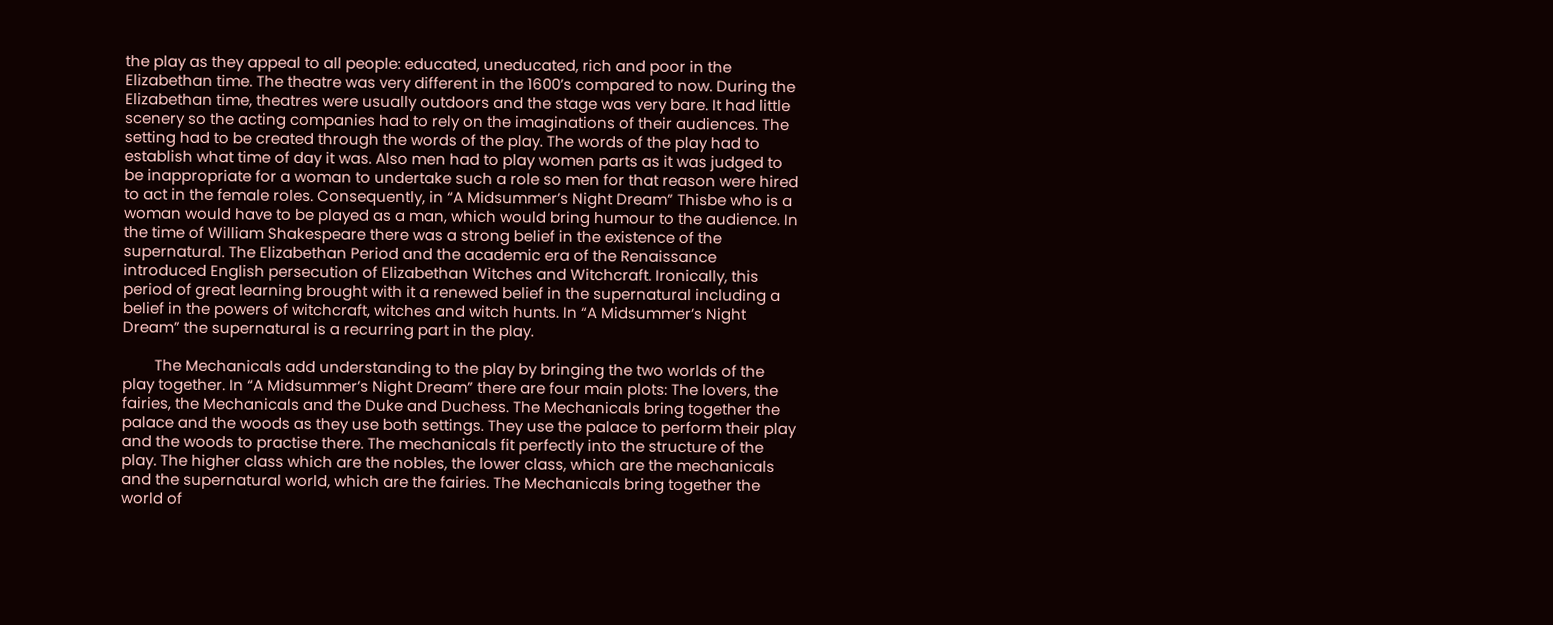the play as they appeal to all people: educated, uneducated, rich and poor in the Elizabethan time. The theatre was very different in the 1600’s compared to now. During the Elizabethan time, theatres were usually outdoors and the stage was very bare. It had little scenery so the acting companies had to rely on the imaginations of their audiences. The setting had to be created through the words of the play. The words of the play had to establish what time of day it was. Also men had to play women parts as it was judged to be inappropriate for a woman to undertake such a role so men for that reason were hired to act in the female roles. Consequently, in “A Midsummer’s Night Dream” Thisbe who is a woman would have to be played as a man, which would bring humour to the audience. In the time of William Shakespeare there was a strong belief in the existence of the supernatural. The Elizabethan Period and the academic era of the Renaissance introduced English persecution of Elizabethan Witches and Witchcraft. Ironically, this period of great learning brought with it a renewed belief in the supernatural including a belief in the powers of witchcraft, witches and witch hunts. In “A Midsummer’s Night Dream” the supernatural is a recurring part in the play.

        The Mechanicals add understanding to the play by bringing the two worlds of the play together. In “A Midsummer’s Night Dream” there are four main plots: The lovers, the fairies, the Mechanicals and the Duke and Duchess. The Mechanicals bring together the palace and the woods as they use both settings. They use the palace to perform their play and the woods to practise there. The mechanicals fit perfectly into the structure of the play. The higher class which are the nobles, the lower class, which are the mechanicals and the supernatural world, which are the fairies. The Mechanicals bring together the world of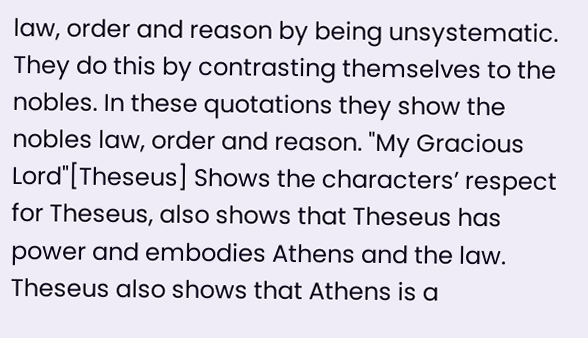law, order and reason by being unsystematic. They do this by contrasting themselves to the nobles. In these quotations they show the nobles law, order and reason. "My Gracious Lord"[Theseus] Shows the characters’ respect for Theseus, also shows that Theseus has power and embodies Athens and the law. Theseus also shows that Athens is a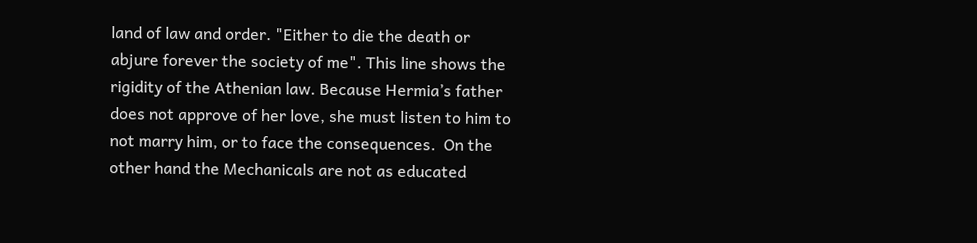land of law and order. "Either to die the death or abjure forever the society of me". This line shows the rigidity of the Athenian law. Because Hermia’s father does not approve of her love, she must listen to him to not marry him, or to face the consequences.  On the other hand the Mechanicals are not as educated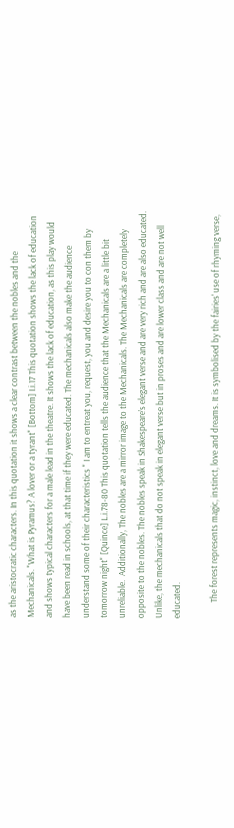as the aristocratic characters. In this quotation it shows a clear contrast between the nobles and the Mechanicals. "What is Pyramus? A lover or a tyrant" [Bottom] I.i.17 This quotation shows the lack of education and shows typical characters for a male lead in the theatre. It shows the lack of education, as this play would have been read in schools, at that time if they were educated. The mechanicals also make the audience understand some of their characteristics " I am to entreat you, request, you and desire you to con them by tomorrow night" [Quince] L.i.78-80 This quotation tells the audience that the Mechanicals are a little bit unreliable.  Additionally, The nobles are a mirror image to the Mechanicals. The Mechanicals are completely opposite to the nobles. The nobles speak in Shakespeare’s elegant verse and are very rich and are also educated. Unlike, the mechanicals that do not speak in elegant verse but in proses and are lower class and are not well educated.

        The forest represents magic, instinct, love and dreams. It is symbolised by the fairies' use of rhyming verse,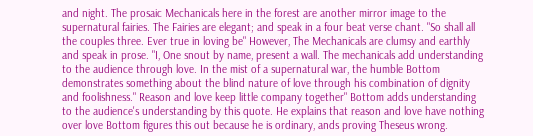and night. The prosaic Mechanicals here in the forest are another mirror image to the supernatural fairies. The Fairies are elegant; and speak in a four beat verse chant. "So shall all the couples three. Ever true in loving be" However, The Mechanicals are clumsy and earthly and speak in prose. "I, One snout by name, present a wall. The mechanicals add understanding to the audience through love. In the mist of a supernatural war, the humble Bottom demonstrates something about the blind nature of love through his combination of dignity and foolishness." Reason and love keep little company together" Bottom adds understanding to the audience's understanding by this quote. He explains that reason and love have nothing over love Bottom figures this out because he is ordinary, ands proving Theseus wrong.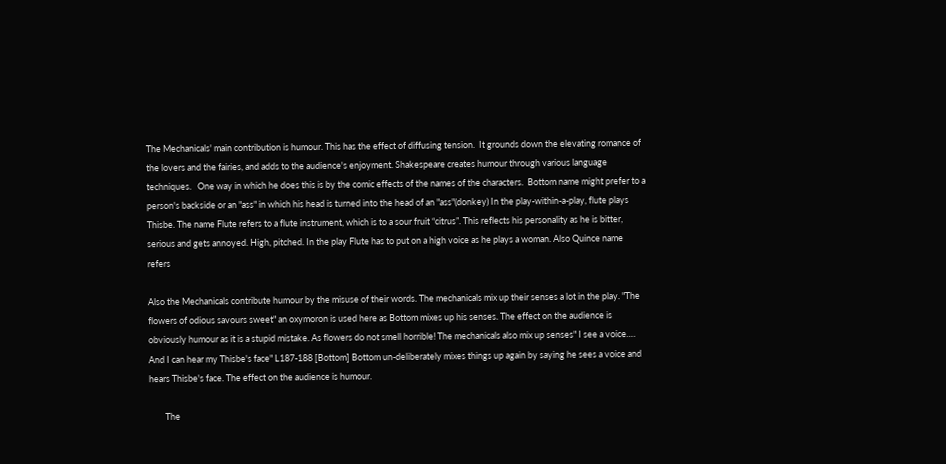The Mechanicals' main contribution is humour. This has the effect of diffusing tension.  It grounds down the elevating romance of the lovers and the fairies, and adds to the audience's enjoyment. Shakespeare creates humour through various language techniques.   One way in which he does this is by the comic effects of the names of the characters.  Bottom name might prefer to a person's backside or an "ass" in which his head is turned into the head of an "ass"(donkey) In the play-within-a-play, flute plays Thisbe. The name Flute refers to a flute instrument, which is to a sour fruit “citrus”. This reflects his personality as he is bitter, serious and gets annoyed. High, pitched. In the play Flute has to put on a high voice as he plays a woman. Also Quince name refers

Also the Mechanicals contribute humour by the misuse of their words. The mechanicals mix up their senses a lot in the play. "The flowers of odious savours sweet" an oxymoron is used here as Bottom mixes up his senses. The effect on the audience is obviously humour as it is a stupid mistake. As flowers do not smell horrible! The mechanicals also mix up senses" I see a voice…. And I can hear my Thisbe's face" L187-188 [Bottom] Bottom un-deliberately mixes things up again by saying he sees a voice and hears Thisbe's face. The effect on the audience is humour.

        The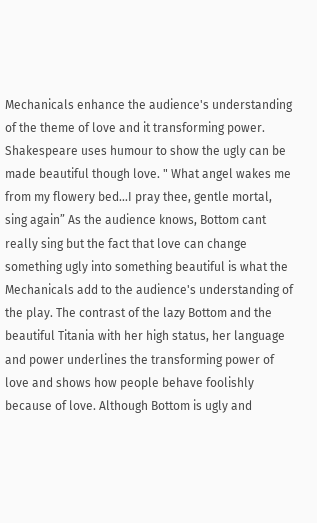Mechanicals enhance the audience's understanding of the theme of love and it transforming power. Shakespeare uses humour to show the ugly can be made beautiful though love. " What angel wakes me from my flowery bed…I pray thee, gentle mortal, sing again” As the audience knows, Bottom cant really sing but the fact that love can change something ugly into something beautiful is what the Mechanicals add to the audience's understanding of the play. The contrast of the lazy Bottom and the beautiful Titania with her high status, her language and power underlines the transforming power of love and shows how people behave foolishly because of love. Although Bottom is ugly and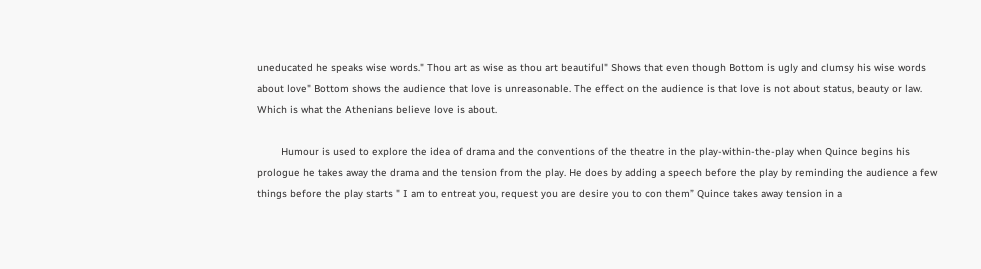uneducated he speaks wise words." Thou art as wise as thou art beautiful" Shows that even though Bottom is ugly and clumsy his wise words about love" Bottom shows the audience that love is unreasonable. The effect on the audience is that love is not about status, beauty or law. Which is what the Athenians believe love is about.

        Humour is used to explore the idea of drama and the conventions of the theatre in the play-within-the-play when Quince begins his prologue he takes away the drama and the tension from the play. He does by adding a speech before the play by reminding the audience a few things before the play starts " I am to entreat you, request you are desire you to con them” Quince takes away tension in a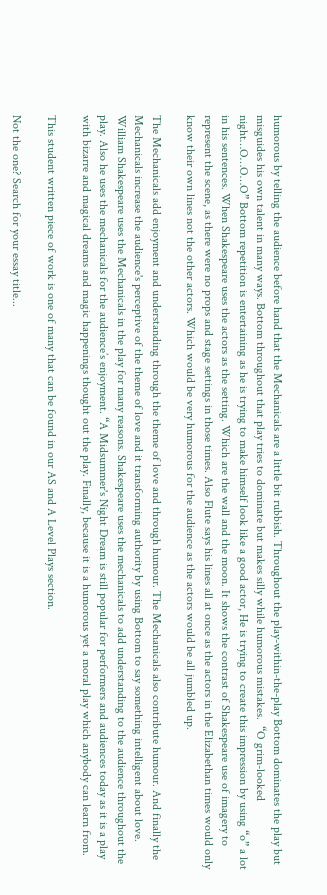humorous by telling the audience before hand that the Mechanicals are a little bit rubbish. Throughout the play-within-the-play Bottom dominates the play but misguides his own talent in many ways. Bottom throughout that play tries to dominate but makes silly while humorous mistakes.  “O grim-looked night…O…O…O” Bottom repetition is entertaining as he is trying to make himself look like a good actor, He is trying to create this impression by using “o” a lot in his sentences. When Shakespeare uses the actors as the setting. Which are the wall and the moon. It shows the contrast of Shakespeare use of imagery to represent the scene, as there were no props and stage settings in those times. Also Flute says his lines all at once as the actors in the Elizabethan times would only know their own lines not the other actors. Which would be very humorous for the audience as the actors would be all jumbled up.

The Mechanicals add enjoyment and understanding through the theme of love and through humour. The Mechanicals also contribute humour. And finally the Mechanicals increase the audience's perceptive of the theme of love and it transforming authority by using Bottom to say something intelligent about love. William Shakespeare uses the Mechanicals in the play for many reasons. Shakespeare uses the mechanicals to add understanding to the audience throughout the play. Also he uses the mechanicals for the audience’s enjoyment. “A Midsummer's Night Dream is still popular for performers and audiences today as it is a play with bizarre and magical dreams and magic happenings thought out the play. Finally, because it is a humorous yet a moral play which anybody can learn from.

This student written piece of work is one of many that can be found in our AS and A Level Plays section.

Not the one? Search for your essay title...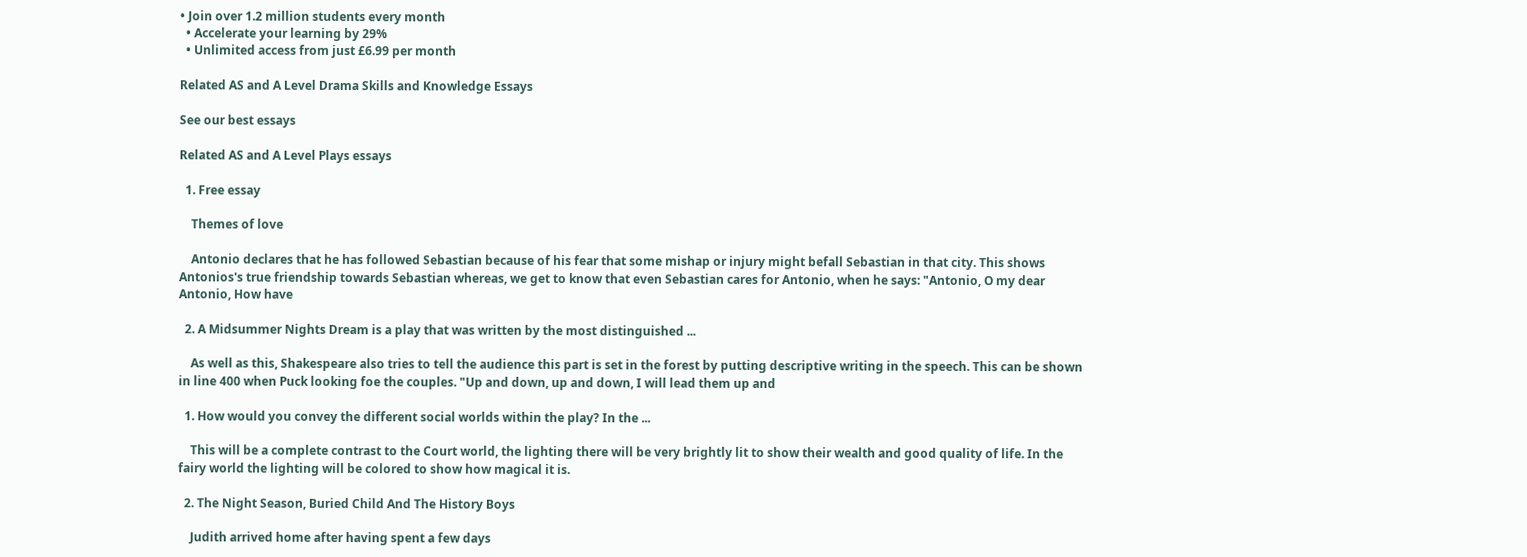• Join over 1.2 million students every month
  • Accelerate your learning by 29%
  • Unlimited access from just £6.99 per month

Related AS and A Level Drama Skills and Knowledge Essays

See our best essays

Related AS and A Level Plays essays

  1. Free essay

    Themes of love

    Antonio declares that he has followed Sebastian because of his fear that some mishap or injury might befall Sebastian in that city. This shows Antonios's true friendship towards Sebastian whereas, we get to know that even Sebastian cares for Antonio, when he says: "Antonio, O my dear Antonio, How have

  2. A Midsummer Nights Dream is a play that was written by the most distinguished ...

    As well as this, Shakespeare also tries to tell the audience this part is set in the forest by putting descriptive writing in the speech. This can be shown in line 400 when Puck looking foe the couples. "Up and down, up and down, I will lead them up and

  1. How would you convey the different social worlds within the play? In the ...

    This will be a complete contrast to the Court world, the lighting there will be very brightly lit to show their wealth and good quality of life. In the fairy world the lighting will be colored to show how magical it is.

  2. The Night Season, Buried Child And The History Boys

    Judith arrived home after having spent a few days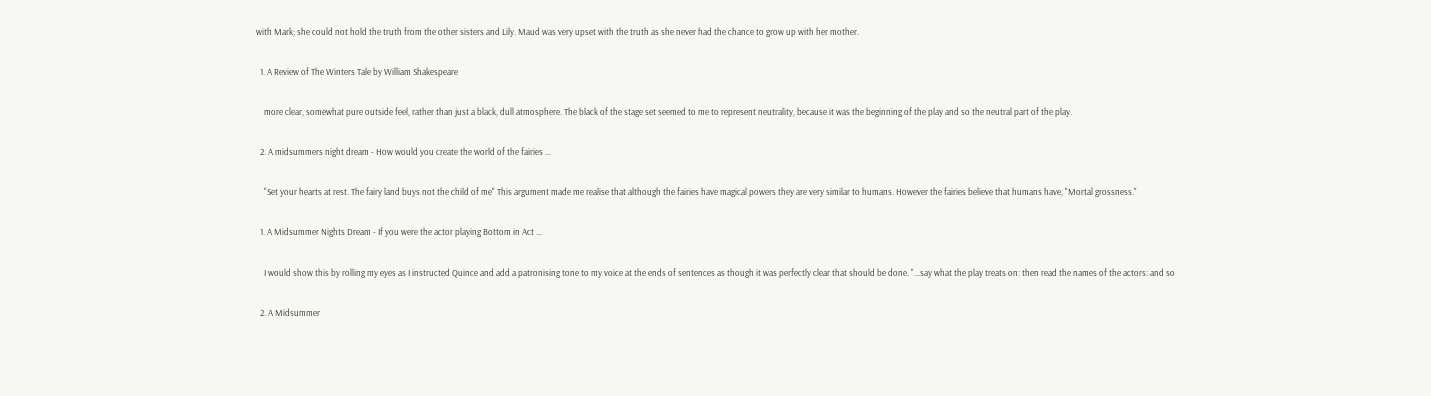with Mark; she could not hold the truth from the other sisters and Lily. Maud was very upset with the truth as she never had the chance to grow up with her mother.

  1. A Review of The Winters Tale by William Shakespeare

    more clear, somewhat pure outside feel, rather than just a black, dull atmosphere. The black of the stage set seemed to me to represent neutrality, because it was the beginning of the play and so the neutral part of the play.

  2. A midsummers night dream - How would you create the world of the fairies ...

    "Set your hearts at rest. The fairy land buys not the child of me" This argument made me realise that although the fairies have magical powers they are very similar to humans. However the fairies believe that humans have, "Mortal grossness."

  1. A Midsummer Nights Dream - If you were the actor playing Bottom in Act ...

    I would show this by rolling my eyes as I instructed Quince and add a patronising tone to my voice at the ends of sentences as though it was perfectly clear that should be done. "...say what the play treats on: then read the names of the actors: and so

  2. A Midsummer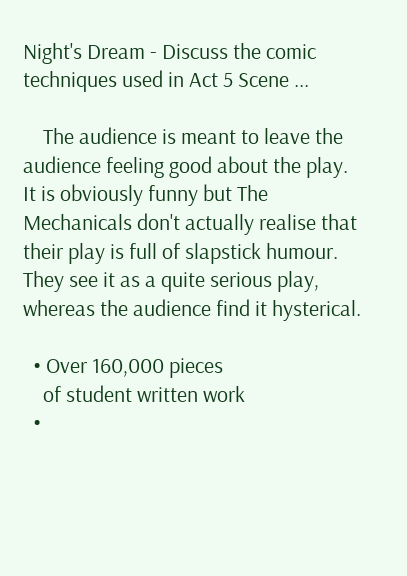Night's Dream - Discuss the comic techniques used in Act 5 Scene ...

    The audience is meant to leave the audience feeling good about the play. It is obviously funny but The Mechanicals don't actually realise that their play is full of slapstick humour. They see it as a quite serious play, whereas the audience find it hysterical.

  • Over 160,000 pieces
    of student written work
  •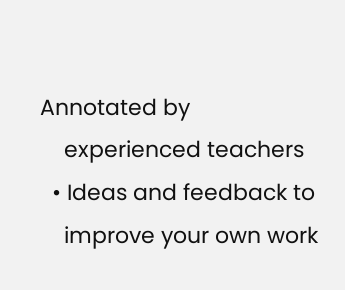Annotated by
    experienced teachers
  • Ideas and feedback to
    improve your own work